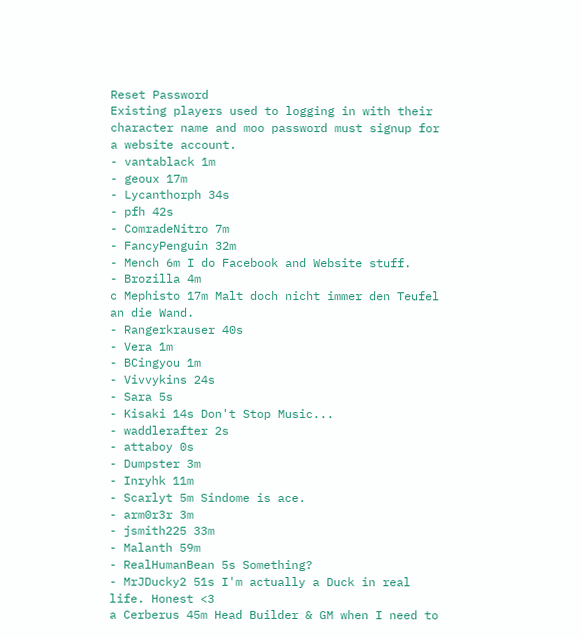Reset Password
Existing players used to logging in with their character name and moo password must signup for a website account.
- vantablack 1m
- geoux 17m
- Lycanthorph 34s
- pfh 42s
- ComradeNitro 7m
- FancyPenguin 32m
- Mench 6m I do Facebook and Website stuff.
- Brozilla 4m
c Mephisto 17m Malt doch nicht immer den Teufel an die Wand.
- Rangerkrauser 40s
- Vera 1m
- BCingyou 1m
- Vivvykins 24s
- Sara 5s
- Kisaki 14s Don't Stop Music...
- waddlerafter 2s
- attaboy 0s
- Dumpster 3m
- Inryhk 11m
- Scarlyt 5m Sindome is ace.
- arm0r3r 3m
- jsmith225 33m
- Malanth 59m
- RealHumanBean 5s Something?
- MrJDucky2 51s I'm actually a Duck in real life. Honest <3
a Cerberus 45m Head Builder & GM when I need to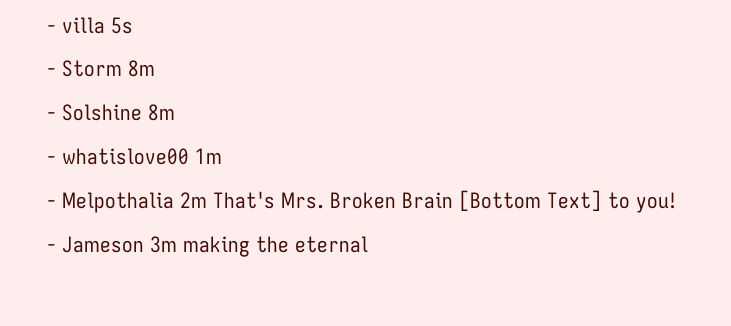- villa 5s
- Storm 8m
- Solshine 8m
- whatislove00 1m
- Melpothalia 2m That's Mrs. Broken Brain [Bottom Text] to you!
- Jameson 3m making the eternal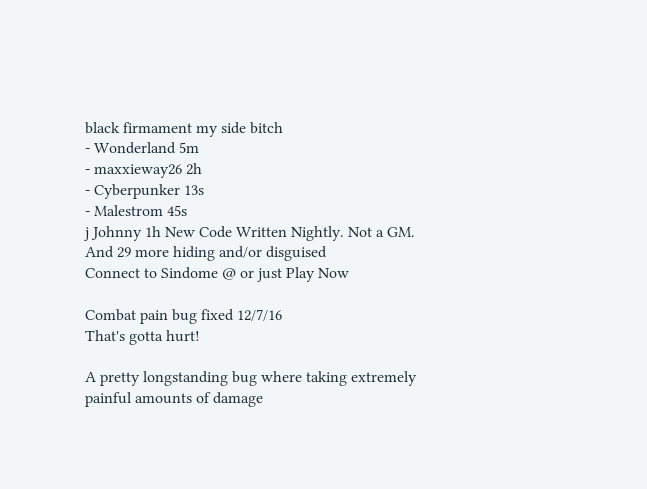black firmament my side bitch
- Wonderland 5m
- maxxieway26 2h
- Cyberpunker 13s
- Malestrom 45s
j Johnny 1h New Code Written Nightly. Not a GM.
And 29 more hiding and/or disguised
Connect to Sindome @ or just Play Now

Combat pain bug fixed 12/7/16
That's gotta hurt!

A pretty longstanding bug where taking extremely painful amounts of damage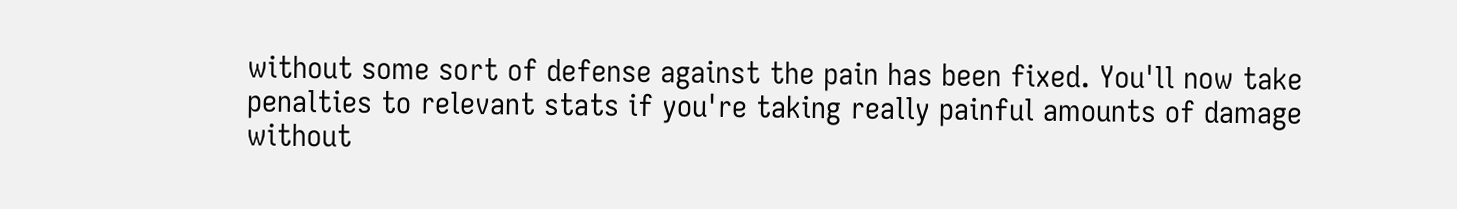without some sort of defense against the pain has been fixed. You'll now take penalties to relevant stats if you're taking really painful amounts of damage without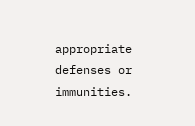appropriate defenses or immunities.